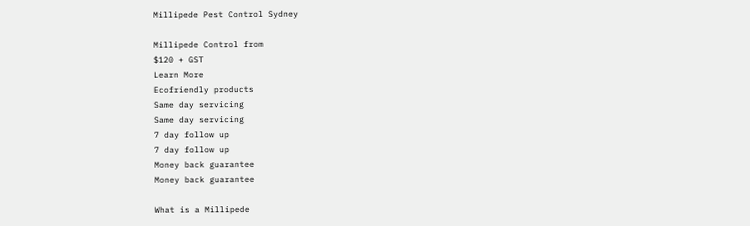Millipede Pest Control Sydney

Millipede Control from
$120 + GST
Learn More
Ecofriendly products
Same day servicing
Same day servicing
7 day follow up
7 day follow up
Money back guarantee
Money back guarantee

What is a Millipede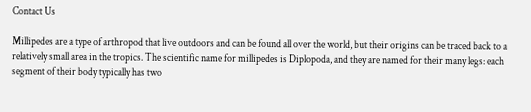Contact Us

Millipedes are a type of arthropod that live outdoors and can be found all over the world, but their origins can be traced back to a relatively small area in the tropics. The scientific name for millipedes is Diplopoda, and they are named for their many legs: each segment of their body typically has two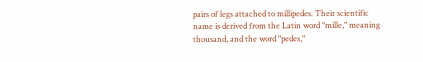pairs of legs attached to millipedes. Their scientific name is derived from the Latin word "mille," meaning thousand, and the word "pedes,"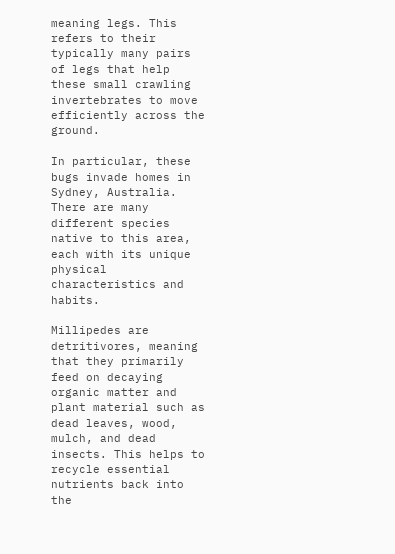meaning legs. This refers to their typically many pairs of legs that help these small crawling invertebrates to move efficiently across the ground.

In particular, these bugs invade homes in Sydney, Australia. There are many different species native to this area, each with its unique physical characteristics and habits.

Millipedes are detritivores, meaning that they primarily feed on decaying organic matter and plant material such as dead leaves, wood, mulch, and dead insects. This helps to recycle essential nutrients back into the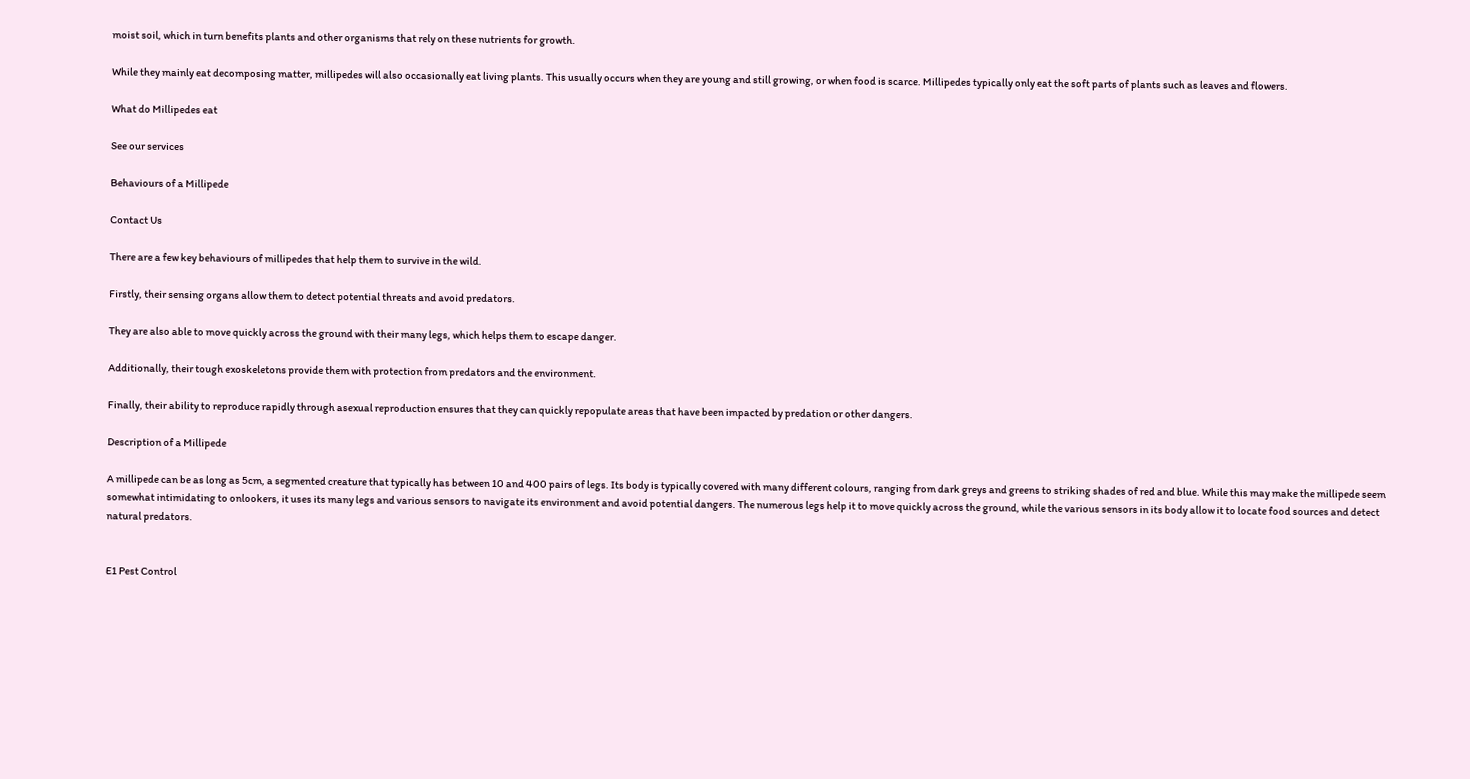moist soil, which in turn benefits plants and other organisms that rely on these nutrients for growth.

While they mainly eat decomposing matter, millipedes will also occasionally eat living plants. This usually occurs when they are young and still growing, or when food is scarce. Millipedes typically only eat the soft parts of plants such as leaves and flowers.

What do Millipedes eat

See our services

Behaviours of a Millipede

Contact Us

There are a few key behaviours of millipedes that help them to survive in the wild.

Firstly, their sensing organs allow them to detect potential threats and avoid predators.

They are also able to move quickly across the ground with their many legs, which helps them to escape danger.

Additionally, their tough exoskeletons provide them with protection from predators and the environment.

Finally, their ability to reproduce rapidly through asexual reproduction ensures that they can quickly repopulate areas that have been impacted by predation or other dangers.

Description of a Millipede

A millipede can be as long as 5cm, a segmented creature that typically has between 10 and 400 pairs of legs. Its body is typically covered with many different colours, ranging from dark greys and greens to striking shades of red and blue. While this may make the millipede seem somewhat intimidating to onlookers, it uses its many legs and various sensors to navigate its environment and avoid potential dangers. The numerous legs help it to move quickly across the ground, while the various sensors in its body allow it to locate food sources and detect natural predators.


E1 Pest Control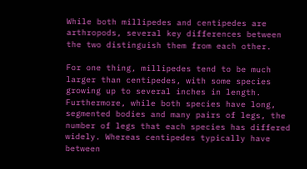While both millipedes and centipedes are arthropods, several key differences between the two distinguish them from each other.

For one thing, millipedes tend to be much larger than centipedes, with some species growing up to several inches in length. Furthermore, while both species have long, segmented bodies and many pairs of legs, the number of legs that each species has differed widely. Whereas centipedes typically have between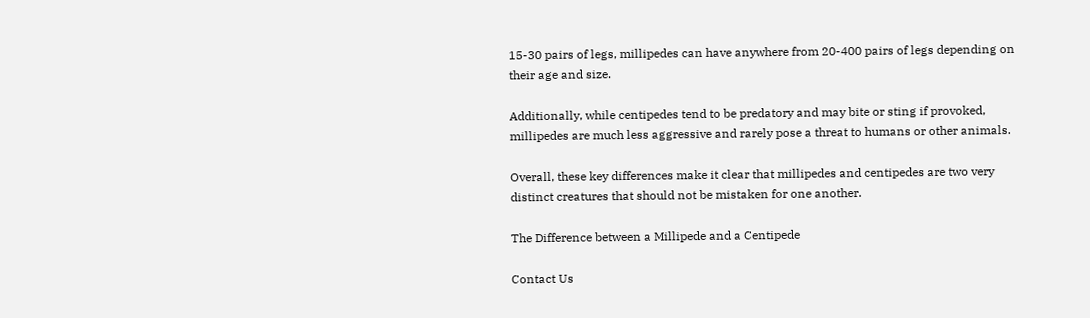15-30 pairs of legs, millipedes can have anywhere from 20-400 pairs of legs depending on their age and size.

Additionally, while centipedes tend to be predatory and may bite or sting if provoked, millipedes are much less aggressive and rarely pose a threat to humans or other animals.

Overall, these key differences make it clear that millipedes and centipedes are two very distinct creatures that should not be mistaken for one another.

The Difference between a Millipede and a Centipede

Contact Us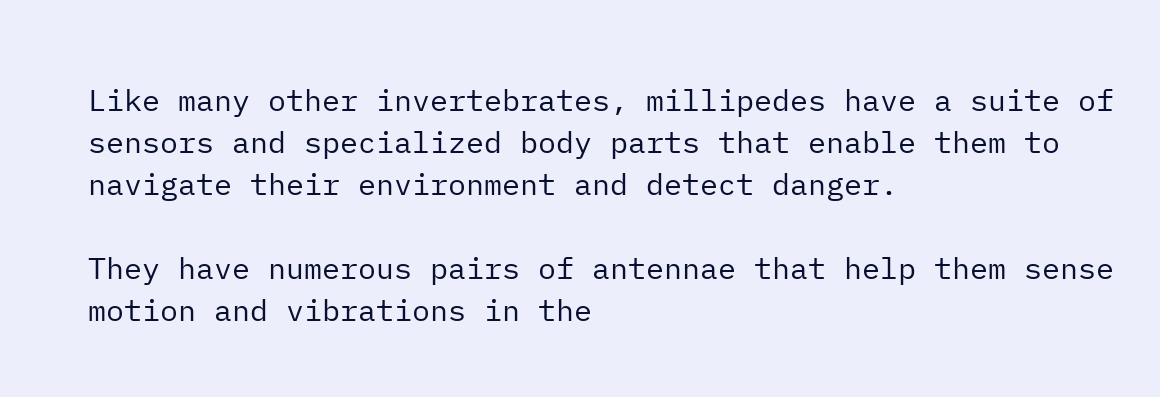Like many other invertebrates, millipedes have a suite of sensors and specialized body parts that enable them to navigate their environment and detect danger.

They have numerous pairs of antennae that help them sense motion and vibrations in the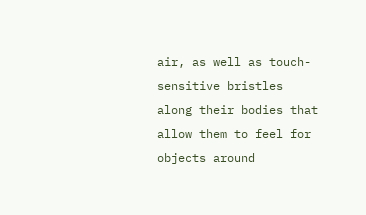air, as well as touch-sensitive bristles along their bodies that allow them to feel for objects around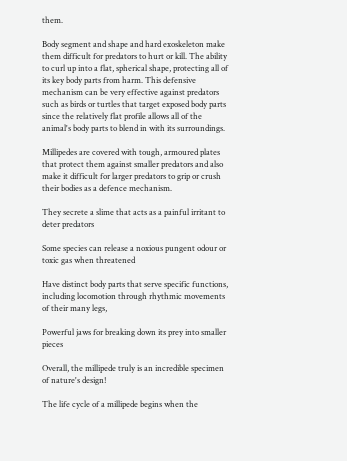them.

Body segment and shape and hard exoskeleton make them difficult for predators to hurt or kill. The ability to curl up into a flat, spherical shape, protecting all of its key body parts from harm. This defensive mechanism can be very effective against predators such as birds or turtles that target exposed body parts since the relatively flat profile allows all of the animal's body parts to blend in with its surroundings.

Millipedes are covered with tough, armoured plates that protect them against smaller predators and also make it difficult for larger predators to grip or crush their bodies as a defence mechanism.

They secrete a slime that acts as a painful irritant to deter predators

Some species can release a noxious pungent odour or toxic gas when threatened

Have distinct body parts that serve specific functions, including locomotion through rhythmic movements of their many legs,

Powerful jaws for breaking down its prey into smaller pieces

Overall, the millipede truly is an incredible specimen of nature's design!

The life cycle of a millipede begins when the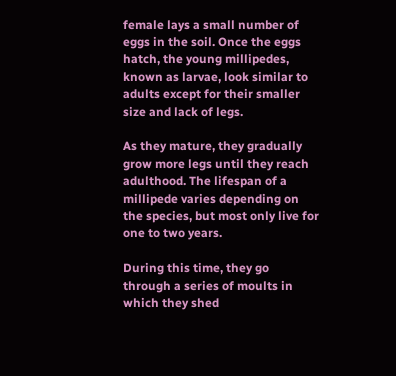female lays a small number of eggs in the soil. Once the eggs hatch, the young millipedes, known as larvae, look similar to adults except for their smaller size and lack of legs.

As they mature, they gradually grow more legs until they reach adulthood. The lifespan of a millipede varies depending on the species, but most only live for one to two years.

During this time, they go through a series of moults in which they shed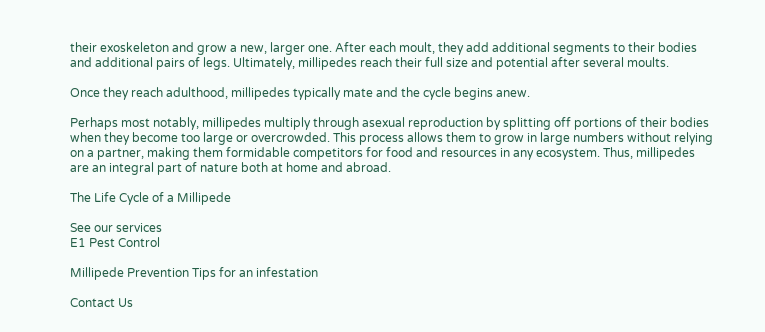their exoskeleton and grow a new, larger one. After each moult, they add additional segments to their bodies and additional pairs of legs. Ultimately, millipedes reach their full size and potential after several moults.

Once they reach adulthood, millipedes typically mate and the cycle begins anew.

Perhaps most notably, millipedes multiply through asexual reproduction by splitting off portions of their bodies when they become too large or overcrowded. This process allows them to grow in large numbers without relying on a partner, making them formidable competitors for food and resources in any ecosystem. Thus, millipedes are an integral part of nature both at home and abroad.

The Life Cycle of a Millipede

See our services
E1 Pest Control

Millipede Prevention Tips for an infestation

Contact Us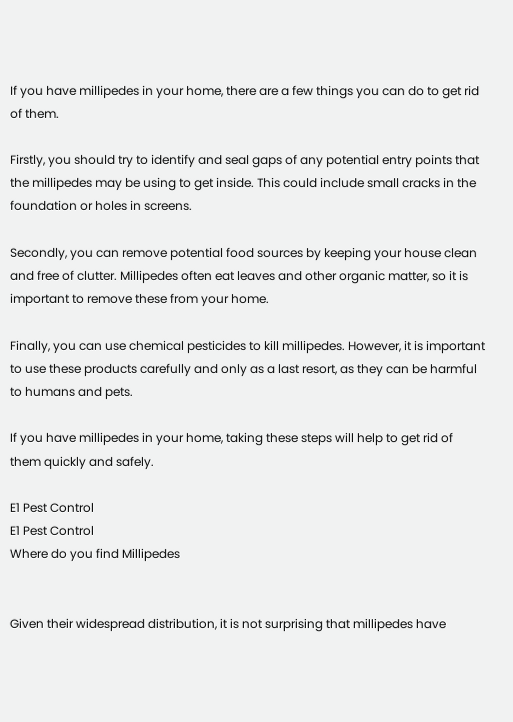If you have millipedes in your home, there are a few things you can do to get rid of them.

Firstly, you should try to identify and seal gaps of any potential entry points that the millipedes may be using to get inside. This could include small cracks in the foundation or holes in screens.

Secondly, you can remove potential food sources by keeping your house clean and free of clutter. Millipedes often eat leaves and other organic matter, so it is important to remove these from your home.

Finally, you can use chemical pesticides to kill millipedes. However, it is important to use these products carefully and only as a last resort, as they can be harmful to humans and pets.

If you have millipedes in your home, taking these steps will help to get rid of them quickly and safely.

E1 Pest Control
E1 Pest Control
Where do you find Millipedes


Given their widespread distribution, it is not surprising that millipedes have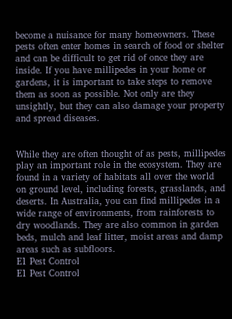become a nuisance for many homeowners. These pests often enter homes in search of food or shelter and can be difficult to get rid of once they are inside. If you have millipedes in your home or gardens, it is important to take steps to remove them as soon as possible. Not only are they unsightly, but they can also damage your property and spread diseases.


While they are often thought of as pests, millipedes play an important role in the ecosystem. They are found in a variety of habitats all over the world on ground level, including forests, grasslands, and deserts. In Australia, you can find millipedes in a wide range of environments, from rainforests to dry woodlands. They are also common in garden beds, mulch and leaf litter, moist areas and damp areas such as subfloors.
E1 Pest Control
E1 Pest Control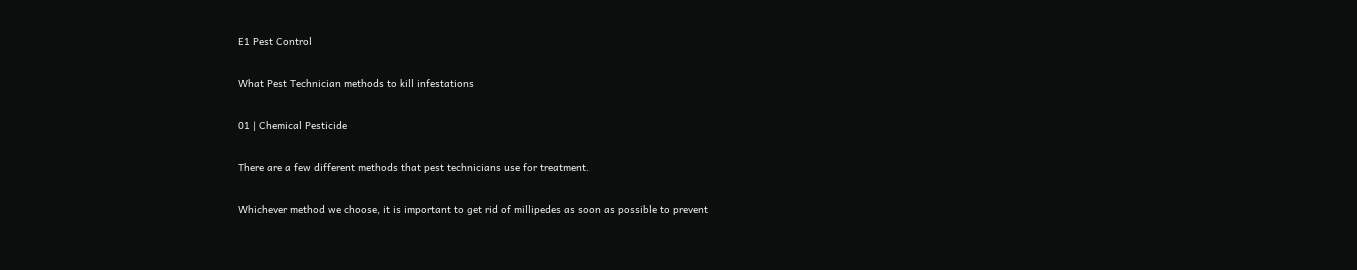E1 Pest Control

What Pest Technician methods to kill infestations

01 | Chemical Pesticide

There are a few different methods that pest technicians use for treatment.

Whichever method we choose, it is important to get rid of millipedes as soon as possible to prevent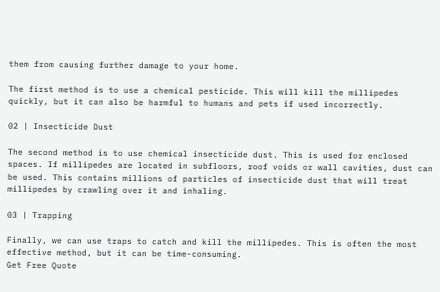them from causing further damage to your home.

The first method is to use a chemical pesticide. This will kill the millipedes quickly, but it can also be harmful to humans and pets if used incorrectly.

02 | Insecticide Dust

The second method is to use chemical insecticide dust. This is used for enclosed spaces. If millipedes are located in subfloors, roof voids or wall cavities, dust can be used. This contains millions of particles of insecticide dust that will treat millipedes by crawling over it and inhaling.

03 | Trapping

Finally, we can use traps to catch and kill the millipedes. This is often the most effective method, but it can be time-consuming.
Get Free Quote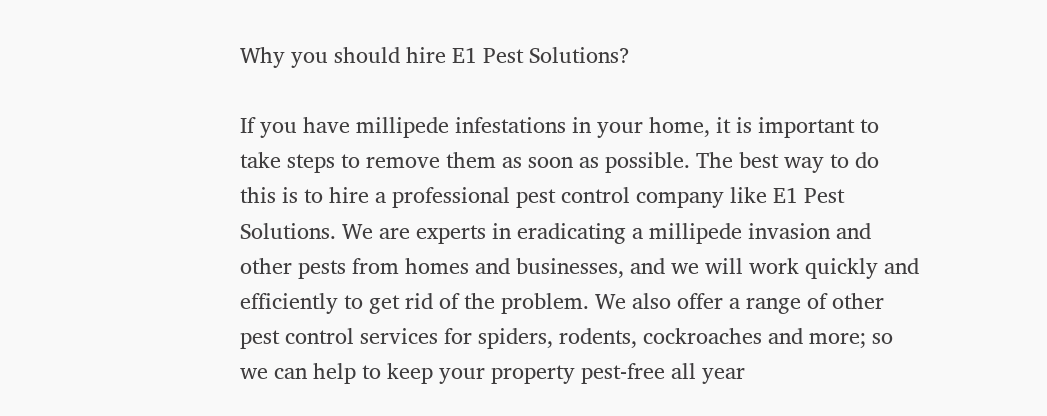Why you should hire E1 Pest Solutions?

If you have millipede infestations in your home, it is important to take steps to remove them as soon as possible. The best way to do this is to hire a professional pest control company like E1 Pest Solutions. We are experts in eradicating a millipede invasion and other pests from homes and businesses, and we will work quickly and efficiently to get rid of the problem. We also offer a range of other pest control services for spiders, rodents, cockroaches and more; so we can help to keep your property pest-free all year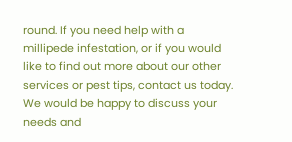round. If you need help with a millipede infestation, or if you would like to find out more about our other services or pest tips, contact us today. We would be happy to discuss your needs and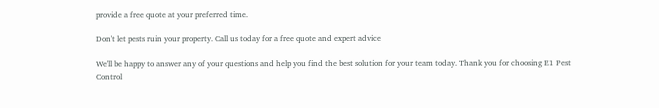provide a free quote at your preferred time.

Don't let pests ruin your property. Call us today for a free quote and expert advice

We'll be happy to answer any of your questions and help you find the best solution for your team today. Thank you for choosing E1 Pest Control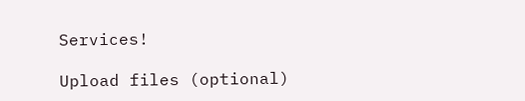Services!

Upload files (optional)